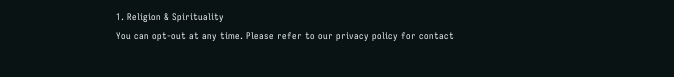1. Religion & Spirituality
You can opt-out at any time. Please refer to our privacy policy for contact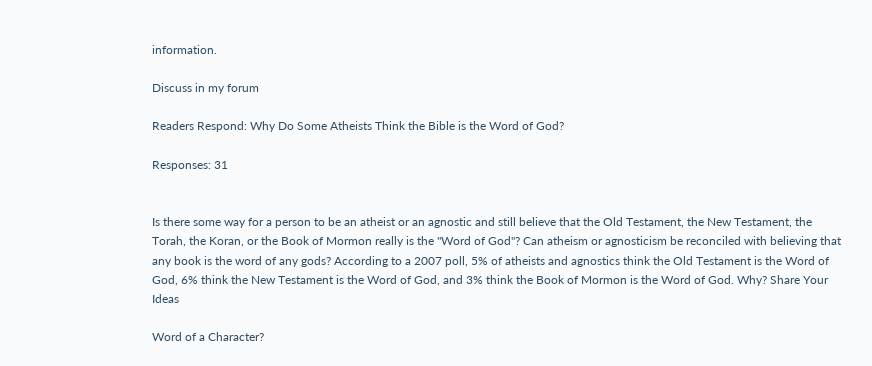information.

Discuss in my forum

Readers Respond: Why Do Some Atheists Think the Bible is the Word of God?

Responses: 31


Is there some way for a person to be an atheist or an agnostic and still believe that the Old Testament, the New Testament, the Torah, the Koran, or the Book of Mormon really is the "Word of God"? Can atheism or agnosticism be reconciled with believing that any book is the word of any gods? According to a 2007 poll, 5% of atheists and agnostics think the Old Testament is the Word of God, 6% think the New Testament is the Word of God, and 3% think the Book of Mormon is the Word of God. Why? Share Your Ideas

Word of a Character?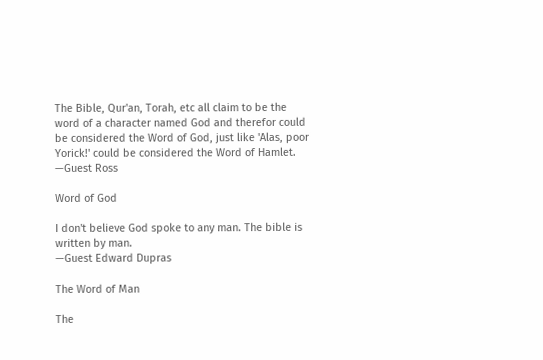The Bible, Qur'an, Torah, etc all claim to be the word of a character named God and therefor could be considered the Word of God, just like 'Alas, poor Yorick!' could be considered the Word of Hamlet.
—Guest Ross

Word of God

I don't believe God spoke to any man. The bible is written by man.
—Guest Edward Dupras

The Word of Man

The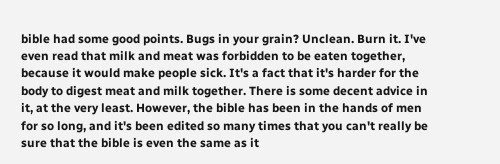bible had some good points. Bugs in your grain? Unclean. Burn it. I've even read that milk and meat was forbidden to be eaten together, because it would make people sick. It's a fact that it's harder for the body to digest meat and milk together. There is some decent advice in it, at the very least. However, the bible has been in the hands of men for so long, and it's been edited so many times that you can't really be sure that the bible is even the same as it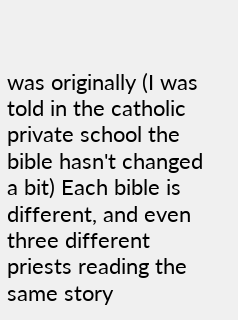was originally (I was told in the catholic private school the bible hasn't changed a bit) Each bible is different, and even three different priests reading the same story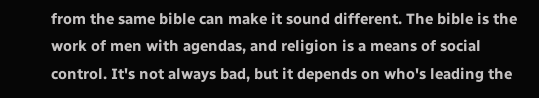from the same bible can make it sound different. The bible is the work of men with agendas, and religion is a means of social control. It's not always bad, but it depends on who's leading the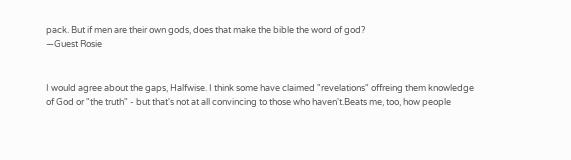pack. But if men are their own gods, does that make the bible the word of god?
—Guest Rosie


I would agree about the gaps, Halfwise. I think some have claimed "revelations" offreing them knowledge of God or "the truth" - but that's not at all convincing to those who haven't.Beats me, too, how people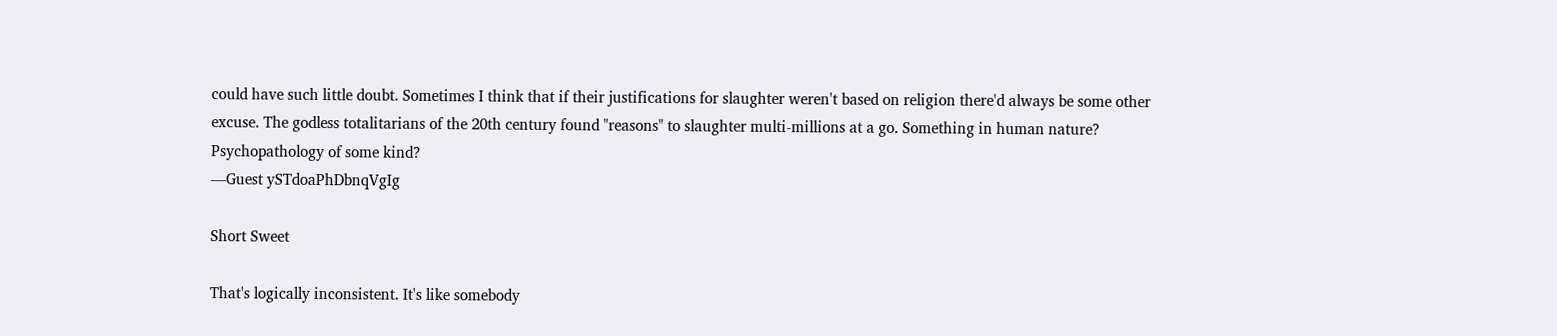could have such little doubt. Sometimes I think that if their justifications for slaughter weren't based on religion there'd always be some other excuse. The godless totalitarians of the 20th century found "reasons" to slaughter multi-millions at a go. Something in human nature? Psychopathology of some kind?
—Guest ySTdoaPhDbnqVgIg

Short Sweet

That's logically inconsistent. It's like somebody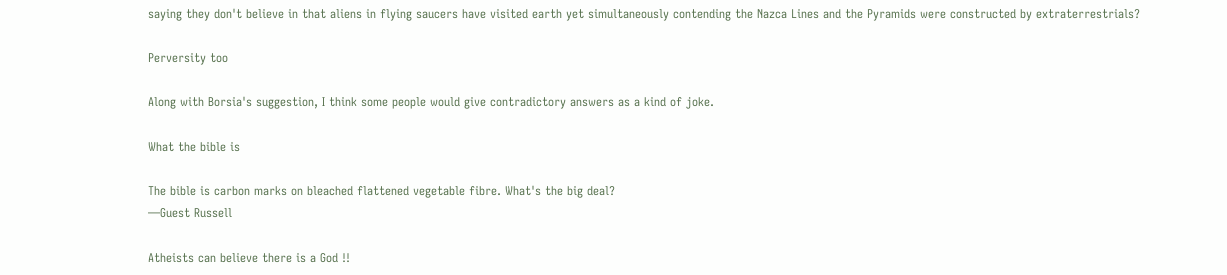saying they don't believe in that aliens in flying saucers have visited earth yet simultaneously contending the Nazca Lines and the Pyramids were constructed by extraterrestrials?

Perversity too

Along with Borsia's suggestion, I think some people would give contradictory answers as a kind of joke.

What the bible is

The bible is carbon marks on bleached flattened vegetable fibre. What's the big deal?
—Guest Russell

Atheists can believe there is a God !!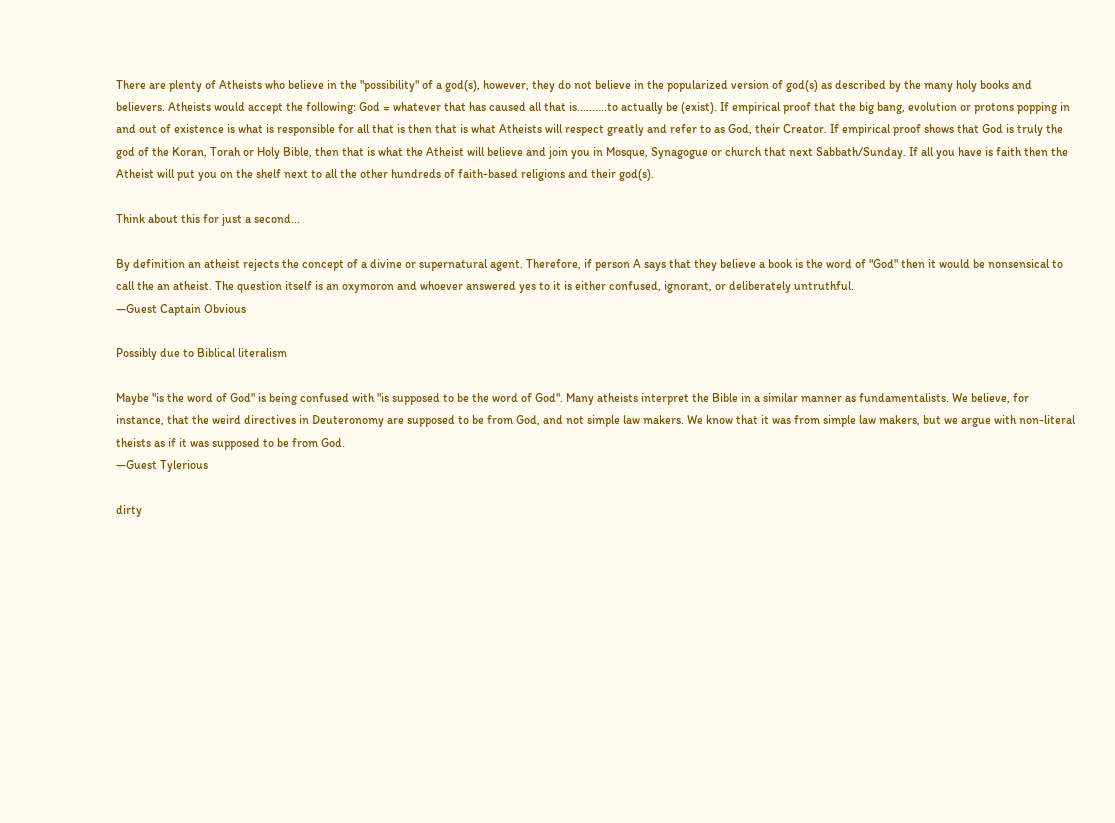There are plenty of Atheists who believe in the "possibility" of a god(s), however, they do not believe in the popularized version of god(s) as described by the many holy books and believers. Atheists would accept the following: God = whatever that has caused all that is..........to actually be (exist). If empirical proof that the big bang, evolution or protons popping in and out of existence is what is responsible for all that is then that is what Atheists will respect greatly and refer to as God, their Creator. If empirical proof shows that God is truly the god of the Koran, Torah or Holy Bible, then that is what the Atheist will believe and join you in Mosque, Synagogue or church that next Sabbath/Sunday. If all you have is faith then the Atheist will put you on the shelf next to all the other hundreds of faith-based religions and their god(s).

Think about this for just a second...

By definition an atheist rejects the concept of a divine or supernatural agent. Therefore, if person A says that they believe a book is the word of "God" then it would be nonsensical to call the an atheist. The question itself is an oxymoron and whoever answered yes to it is either confused, ignorant, or deliberately untruthful.
—Guest Captain Obvious

Possibly due to Biblical literalism

Maybe "is the word of God" is being confused with "is supposed to be the word of God". Many atheists interpret the Bible in a similar manner as fundamentalists. We believe, for instance, that the weird directives in Deuteronomy are supposed to be from God, and not simple law makers. We know that it was from simple law makers, but we argue with non-literal theists as if it was supposed to be from God.
—Guest Tylerious

dirty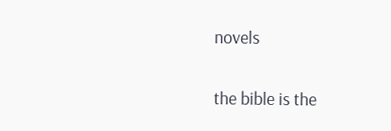novels

the bible is the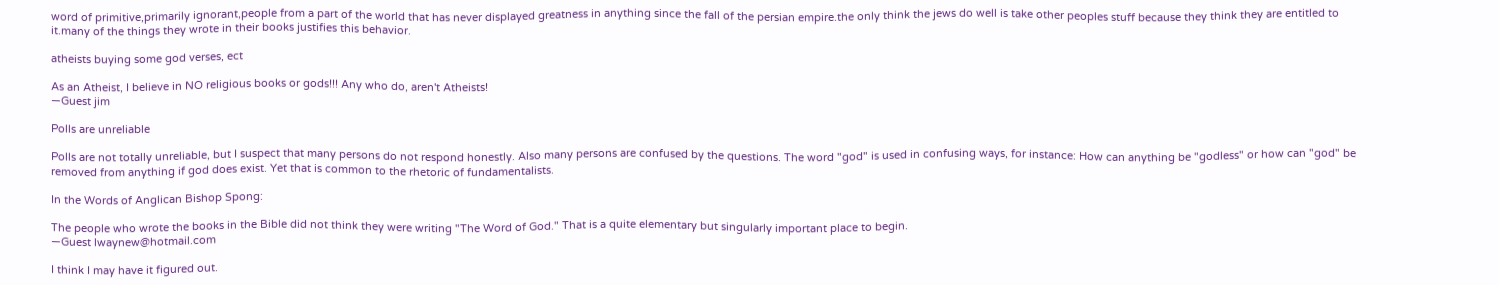word of primitive,primarily ignorant,people from a part of the world that has never displayed greatness in anything since the fall of the persian empire.the only think the jews do well is take other peoples stuff because they think they are entitled to it.many of the things they wrote in their books justifies this behavior.

atheists buying some god verses, ect

As an Atheist, I believe in NO religious books or gods!!! Any who do, aren't Atheists!
—Guest jim

Polls are unreliable

Polls are not totally unreliable, but I suspect that many persons do not respond honestly. Also many persons are confused by the questions. The word "god" is used in confusing ways, for instance: How can anything be "godless" or how can "god" be removed from anything if god does exist. Yet that is common to the rhetoric of fundamentalists.

In the Words of Anglican Bishop Spong:

The people who wrote the books in the Bible did not think they were writing "The Word of God." That is a quite elementary but singularly important place to begin.
—Guest lwaynew@hotmail.com

I think I may have it figured out.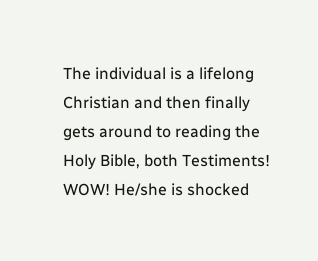The individual is a lifelong Christian and then finally gets around to reading the Holy Bible, both Testiments! WOW! He/she is shocked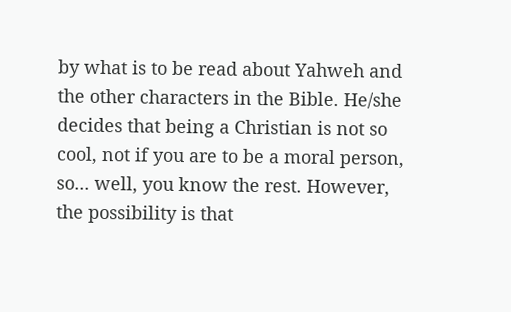by what is to be read about Yahweh and the other characters in the Bible. He/she decides that being a Christian is not so cool, not if you are to be a moral person, so... well, you know the rest. However, the possibility is that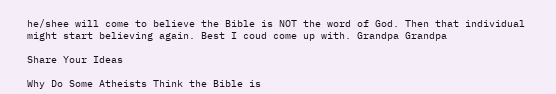he/shee will come to believe the Bible is NOT the word of God. Then that individual might start believing again. Best I coud come up with. Grandpa Grandpa

Share Your Ideas

Why Do Some Atheists Think the Bible is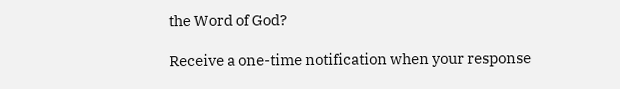the Word of God?

Receive a one-time notification when your response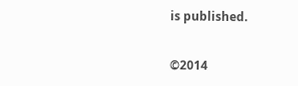is published.

©2014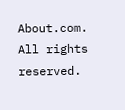About.com. All rights reserved.